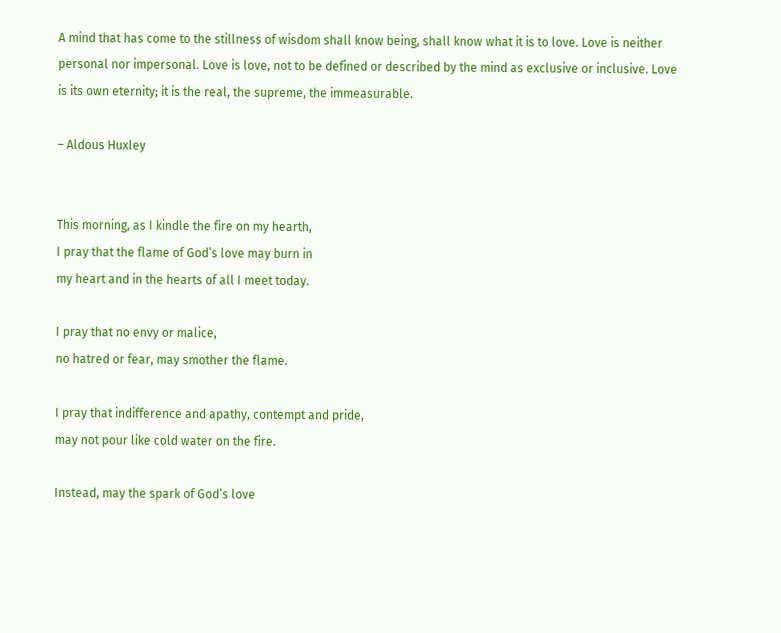A mind that has come to the stillness of wisdom shall know being, shall know what it is to love. Love is neither personal nor impersonal. Love is love, not to be defined or described by the mind as exclusive or inclusive. Love is its own eternity; it is the real, the supreme, the immeasurable.

– Aldous Huxley


This morning, as I kindle the fire on my hearth,
I pray that the flame of God’s love may burn in
my heart and in the hearts of all I meet today.

I pray that no envy or malice,
no hatred or fear, may smother the flame.

I pray that indifference and apathy, contempt and pride,
may not pour like cold water on the fire.

Instead, may the spark of God’s love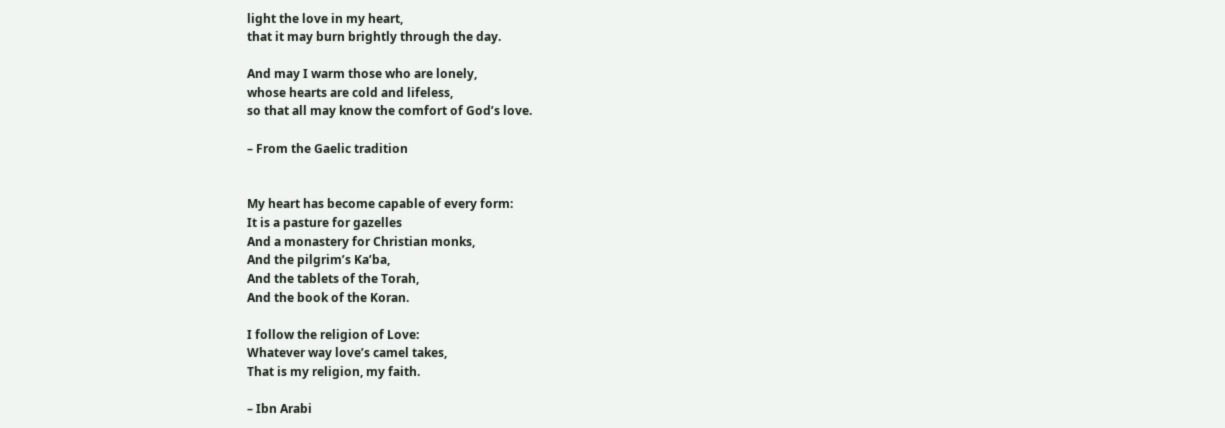light the love in my heart,
that it may burn brightly through the day.

And may I warm those who are lonely,
whose hearts are cold and lifeless,
so that all may know the comfort of God’s love.

– From the Gaelic tradition


My heart has become capable of every form:
It is a pasture for gazelles
And a monastery for Christian monks,
And the pilgrim’s Ka’ba,
And the tablets of the Torah,
And the book of the Koran.

I follow the religion of Love:
Whatever way love’s camel takes,
That is my religion, my faith.

– Ibn Arabi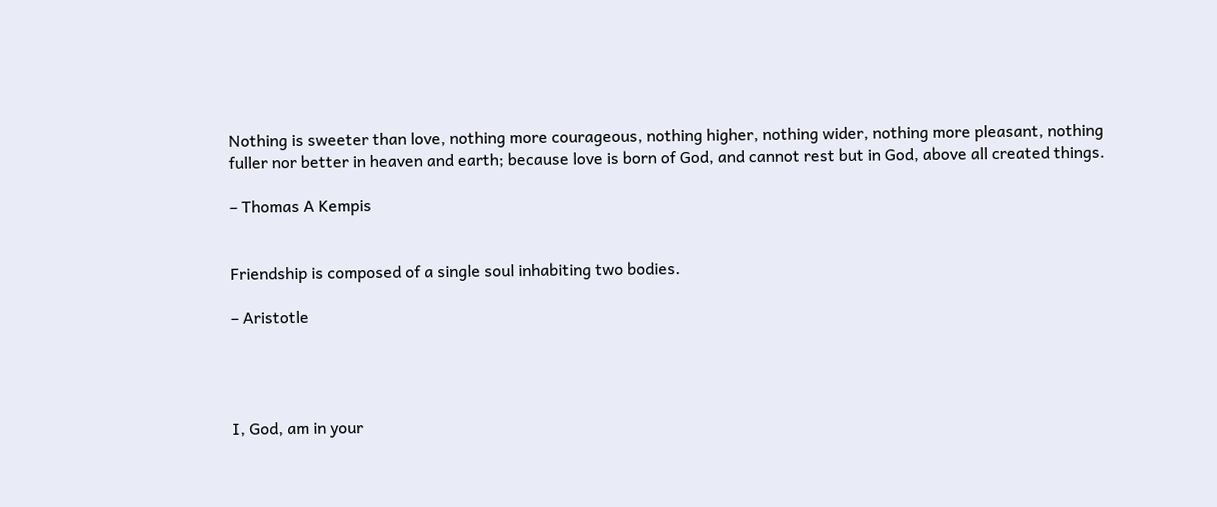Nothing is sweeter than love, nothing more courageous, nothing higher, nothing wider, nothing more pleasant, nothing fuller nor better in heaven and earth; because love is born of God, and cannot rest but in God, above all created things.

– Thomas A Kempis


Friendship is composed of a single soul inhabiting two bodies.

– Aristotle




I, God, am in your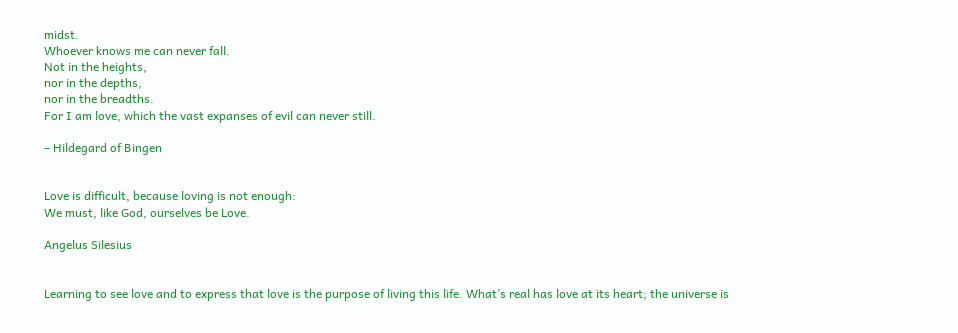midst.
Whoever knows me can never fall.
Not in the heights,
nor in the depths,
nor in the breadths.
For I am love, which the vast expanses of evil can never still.

– Hildegard of Bingen


Love is difficult, because loving is not enough:
We must, like God, ourselves be Love.

Angelus Silesius


Learning to see love and to express that love is the purpose of living this life. What’s real has love at its heart; the universe is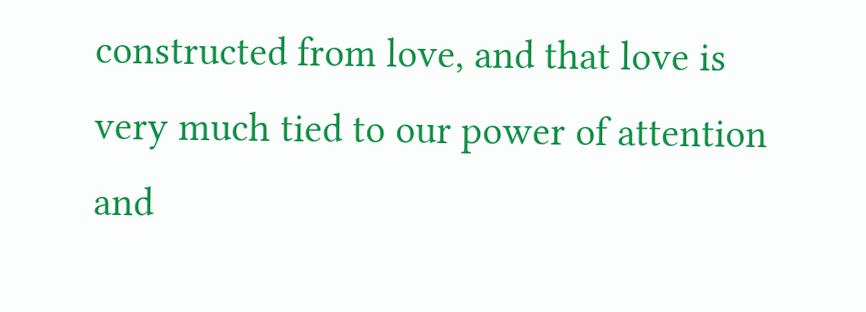constructed from love, and that love is very much tied to our power of attention and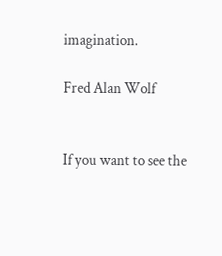imagination.

Fred Alan Wolf


If you want to see the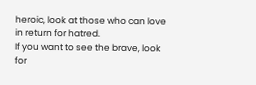heroic, look at those who can love in return for hatred.
If you want to see the brave, look for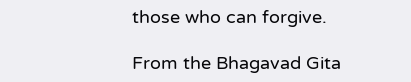those who can forgive.

From the Bhagavad Gita